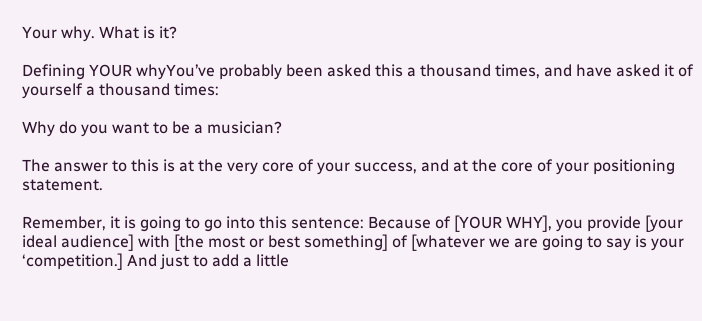Your why. What is it?

Defining YOUR whyYou’ve probably been asked this a thousand times, and have asked it of yourself a thousand times:

Why do you want to be a musician?

The answer to this is at the very core of your success, and at the core of your positioning statement.

Remember, it is going to go into this sentence: Because of [YOUR WHY], you provide [your ideal audience] with [the most or best something] of [whatever we are going to say is your ‘competition.] And just to add a little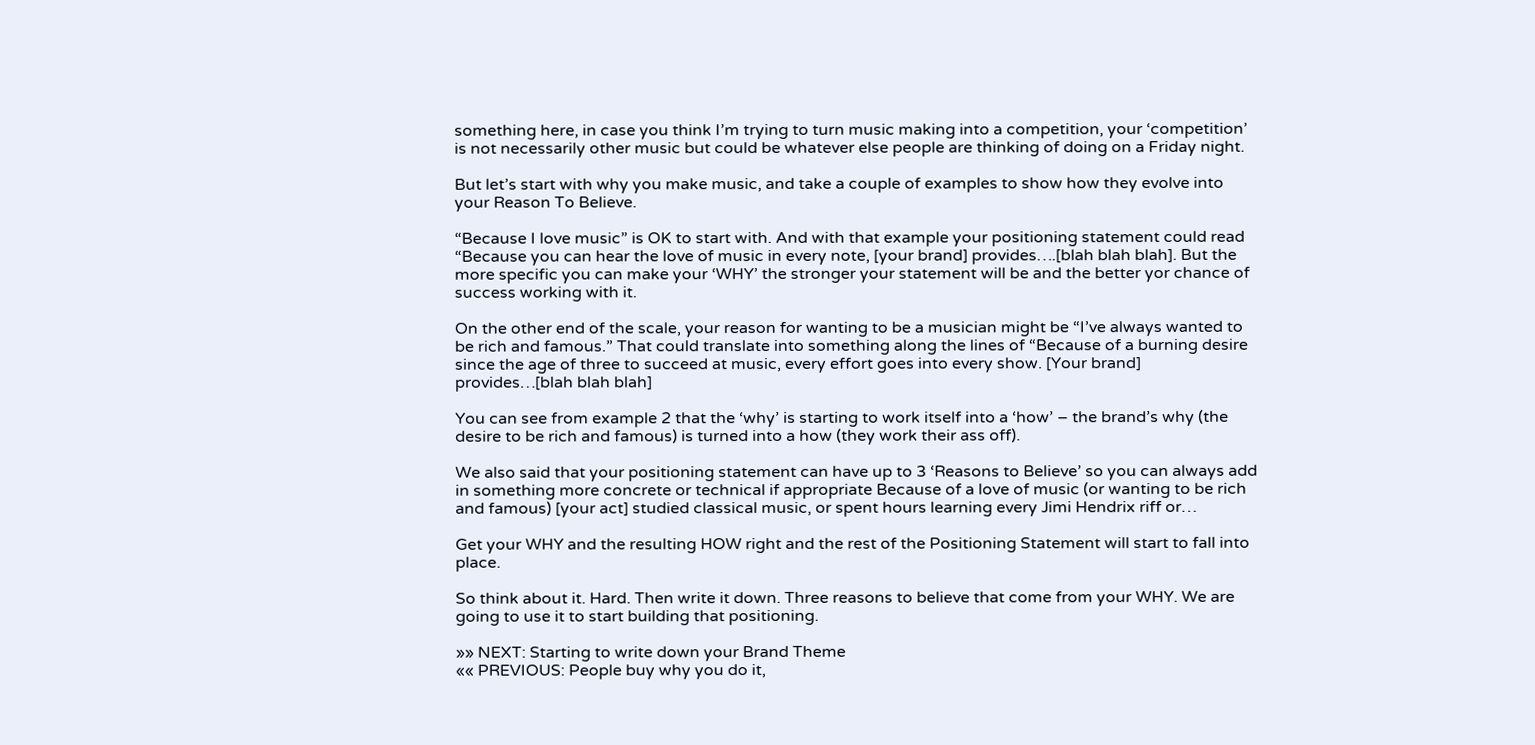something here, in case you think I’m trying to turn music making into a competition, your ‘competition’ is not necessarily other music but could be whatever else people are thinking of doing on a Friday night.

But let’s start with why you make music, and take a couple of examples to show how they evolve into your Reason To Believe.

“Because I love music” is OK to start with. And with that example your positioning statement could read “Because you can hear the love of music in every note, [your brand] provides….[blah blah blah]. But the more specific you can make your ‘WHY’ the stronger your statement will be and the better yor chance of success working with it.

On the other end of the scale, your reason for wanting to be a musician might be “I’ve always wanted to be rich and famous.” That could translate into something along the lines of “Because of a burning desire since the age of three to succeed at music, every effort goes into every show. [Your brand] provides…[blah blah blah]

You can see from example 2 that the ‘why’ is starting to work itself into a ‘how’ – the brand’s why (the desire to be rich and famous) is turned into a how (they work their ass off).

We also said that your positioning statement can have up to 3 ‘Reasons to Believe’ so you can always add in something more concrete or technical if appropriate Because of a love of music (or wanting to be rich and famous) [your act] studied classical music, or spent hours learning every Jimi Hendrix riff or…

Get your WHY and the resulting HOW right and the rest of the Positioning Statement will start to fall into place.

So think about it. Hard. Then write it down. Three reasons to believe that come from your WHY. We are going to use it to start building that positioning.

»» NEXT: Starting to write down your Brand Theme
«« PREVIOUS: People buy why you do it,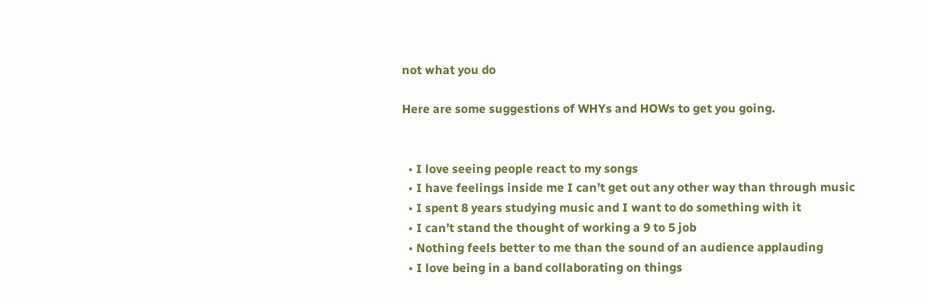not what you do

Here are some suggestions of WHYs and HOWs to get you going.


  • I love seeing people react to my songs
  • I have feelings inside me I can’t get out any other way than through music
  • I spent 8 years studying music and I want to do something with it
  • I can’t stand the thought of working a 9 to 5 job
  • Nothing feels better to me than the sound of an audience applauding
  • I love being in a band collaborating on things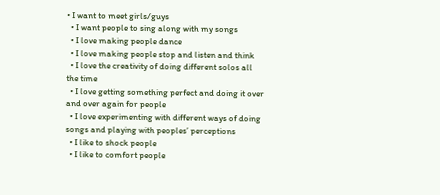• I want to meet girls/guys
  • I want people to sing along with my songs
  • I love making people dance
  • I love making people stop and listen and think
  • I love the creativity of doing different solos all the time
  • I love getting something perfect and doing it over and over again for people
  • I love experimenting with different ways of doing songs and playing with peoples’ perceptions
  • I like to shock people
  • I like to comfort people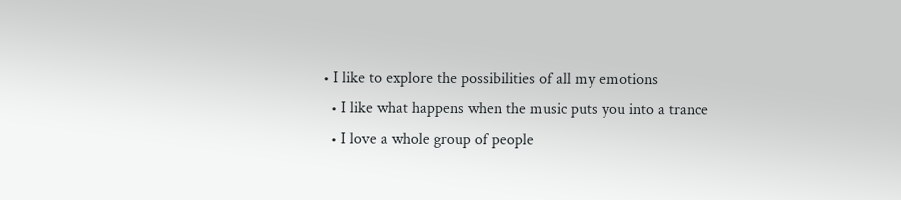• I like to explore the possibilities of all my emotions
  • I like what happens when the music puts you into a trance
  • I love a whole group of people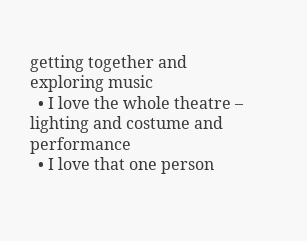getting together and exploring music
  • I love the whole theatre – lighting and costume and performance
  • I love that one person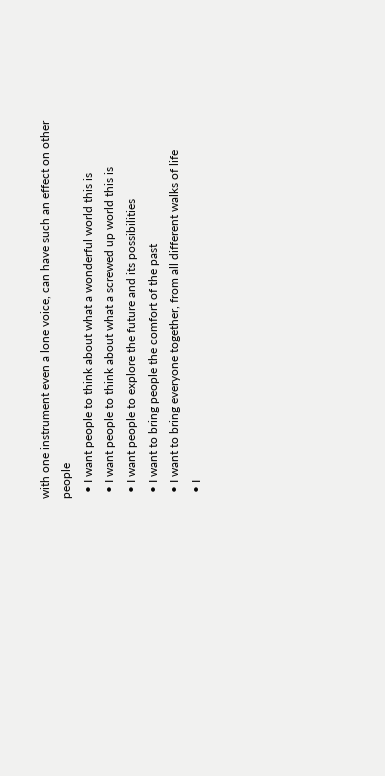with one instrument even a lone voice, can have such an effect on other people
  • I want people to think about what a wonderful world this is
  • I want people to think about what a screwed up world this is
  • I want people to explore the future and its possibilities
  • I want to bring people the comfort of the past
  • I want to bring everyone together, from all different walks of life
  • I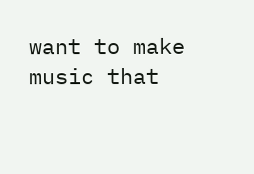want to make music that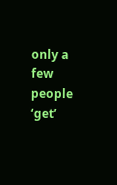only a few people ‘get’